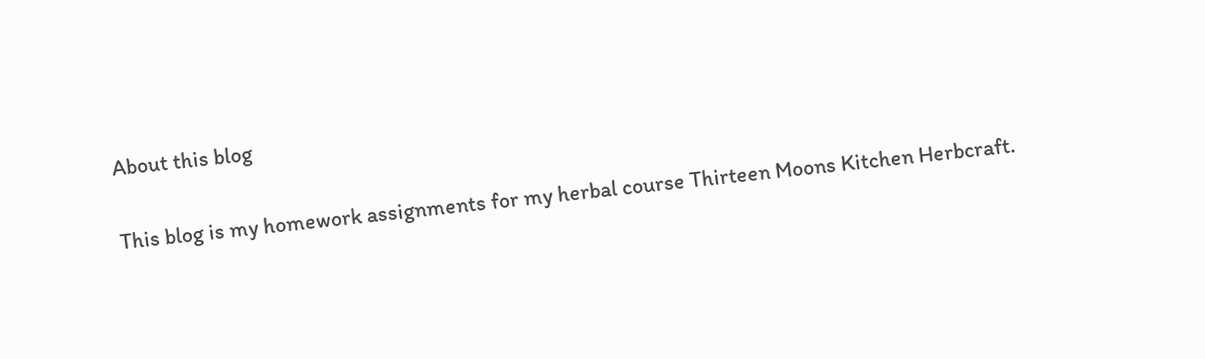About this blog

This blog is my homework assignments for my herbal course Thirteen Moons Kitchen Herbcraft.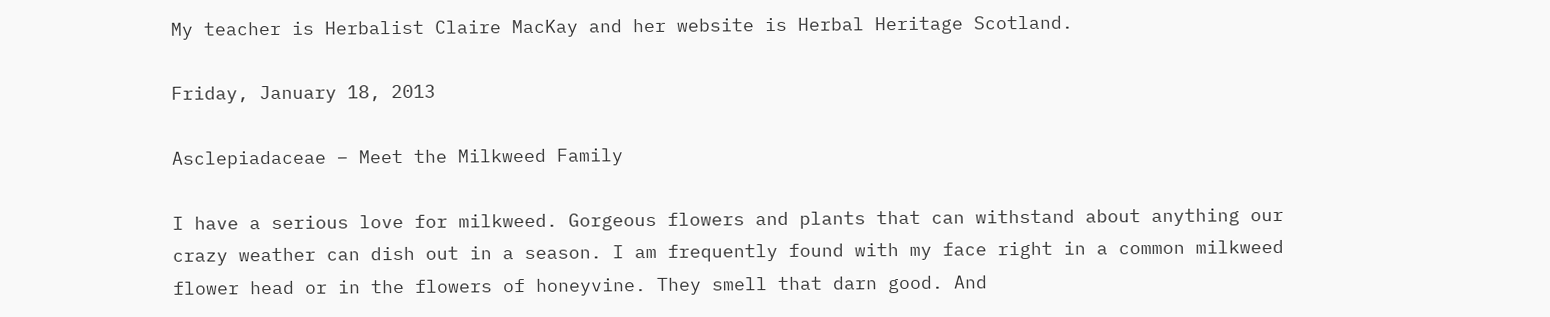My teacher is Herbalist Claire MacKay and her website is Herbal Heritage Scotland.

Friday, January 18, 2013

Asclepiadaceae – Meet the Milkweed Family

I have a serious love for milkweed. Gorgeous flowers and plants that can withstand about anything our crazy weather can dish out in a season. I am frequently found with my face right in a common milkweed flower head or in the flowers of honeyvine. They smell that darn good. And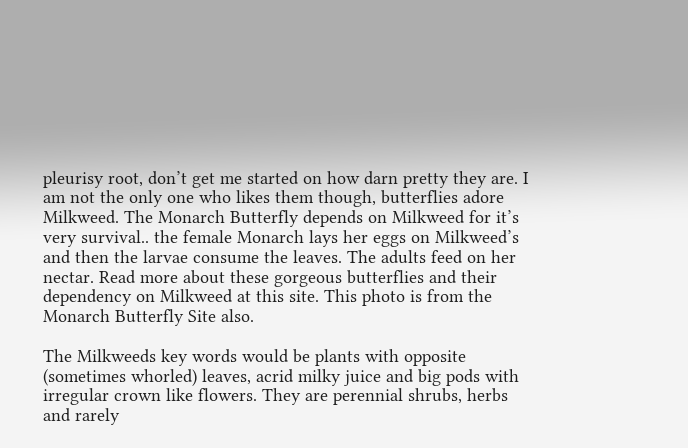pleurisy root, don’t get me started on how darn pretty they are. I am not the only one who likes them though, butterflies adore Milkweed. The Monarch Butterfly depends on Milkweed for it’s very survival.. the female Monarch lays her eggs on Milkweed’s and then the larvae consume the leaves. The adults feed on her nectar. Read more about these gorgeous butterflies and their dependency on Milkweed at this site. This photo is from the Monarch Butterfly Site also.

The Milkweeds key words would be plants with opposite (sometimes whorled) leaves, acrid milky juice and big pods with irregular crown like flowers. They are perennial shrubs, herbs and rarely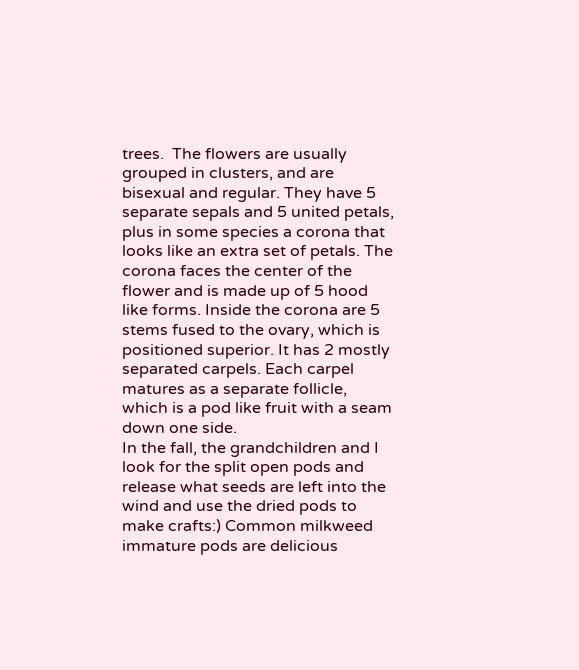trees.  The flowers are usually grouped in clusters, and are bisexual and regular. They have 5 separate sepals and 5 united petals, plus in some species a corona that looks like an extra set of petals. The corona faces the center of the flower and is made up of 5 hood like forms. Inside the corona are 5 stems fused to the ovary, which is positioned superior. It has 2 mostly separated carpels. Each carpel matures as a separate follicle, which is a pod like fruit with a seam down one side.
In the fall, the grandchildren and I look for the split open pods and release what seeds are left into the wind and use the dried pods to make crafts:) Common milkweed immature pods are delicious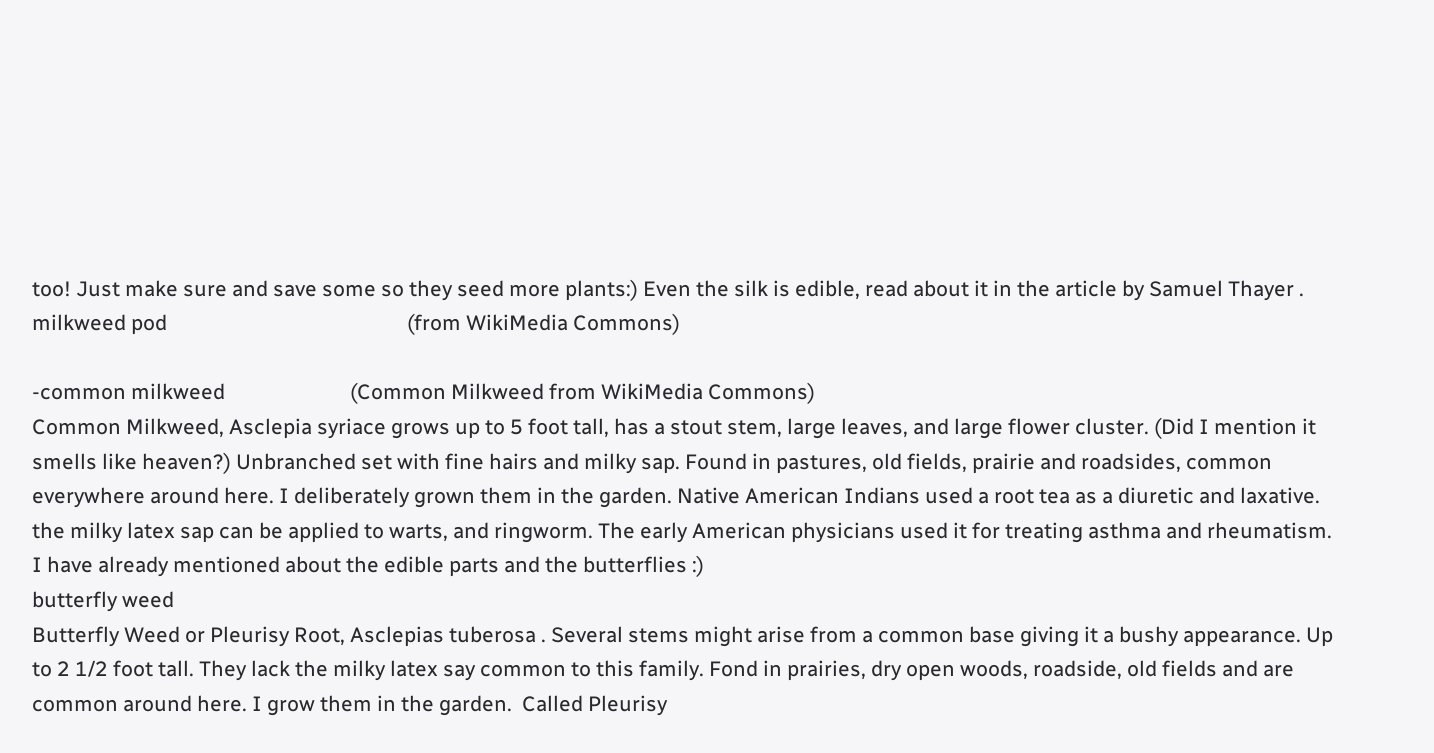too! Just make sure and save some so they seed more plants:) Even the silk is edible, read about it in the article by Samuel Thayer .
milkweed pod                                                (from WikiMedia Commons)

-common milkweed                         (Common Milkweed from WikiMedia Commons)
Common Milkweed, Asclepia syriace grows up to 5 foot tall, has a stout stem, large leaves, and large flower cluster. (Did I mention it smells like heaven?) Unbranched set with fine hairs and milky sap. Found in pastures, old fields, prairie and roadsides, common everywhere around here. I deliberately grown them in the garden. Native American Indians used a root tea as a diuretic and laxative. the milky latex sap can be applied to warts, and ringworm. The early American physicians used it for treating asthma and rheumatism. I have already mentioned about the edible parts and the butterflies :)
butterfly weed
Butterfly Weed or Pleurisy Root, Asclepias tuberosa . Several stems might arise from a common base giving it a bushy appearance. Up to 2 1/2 foot tall. They lack the milky latex say common to this family. Fond in prairies, dry open woods, roadside, old fields and are common around here. I grow them in the garden.  Called Pleurisy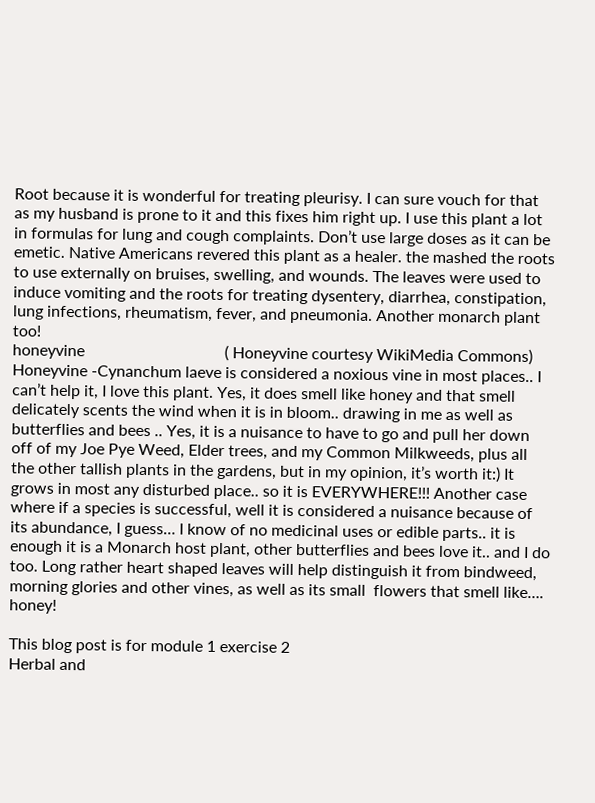Root because it is wonderful for treating pleurisy. I can sure vouch for that as my husband is prone to it and this fixes him right up. I use this plant a lot in formulas for lung and cough complaints. Don’t use large doses as it can be emetic. Native Americans revered this plant as a healer. the mashed the roots to use externally on bruises, swelling, and wounds. The leaves were used to induce vomiting and the roots for treating dysentery, diarrhea, constipation, lung infections, rheumatism, fever, and pneumonia. Another monarch plant too!
honeyvine                                   ( Honeyvine courtesy WikiMedia Commons)
Honeyvine -Cynanchum laeve is considered a noxious vine in most places.. I can’t help it, I love this plant. Yes, it does smell like honey and that smell delicately scents the wind when it is in bloom.. drawing in me as well as butterflies and bees .. Yes, it is a nuisance to have to go and pull her down off of my Joe Pye Weed, Elder trees, and my Common Milkweeds, plus all the other tallish plants in the gardens, but in my opinion, it’s worth it:) It grows in most any disturbed place.. so it is EVERYWHERE!!! Another case where if a species is successful, well it is considered a nuisance because of its abundance, I guess… I know of no medicinal uses or edible parts.. it is enough it is a Monarch host plant, other butterflies and bees love it.. and I do too. Long rather heart shaped leaves will help distinguish it from bindweed, morning glories and other vines, as well as its small  flowers that smell like…. honey!

This blog post is for module 1 exercise 2
Herbal and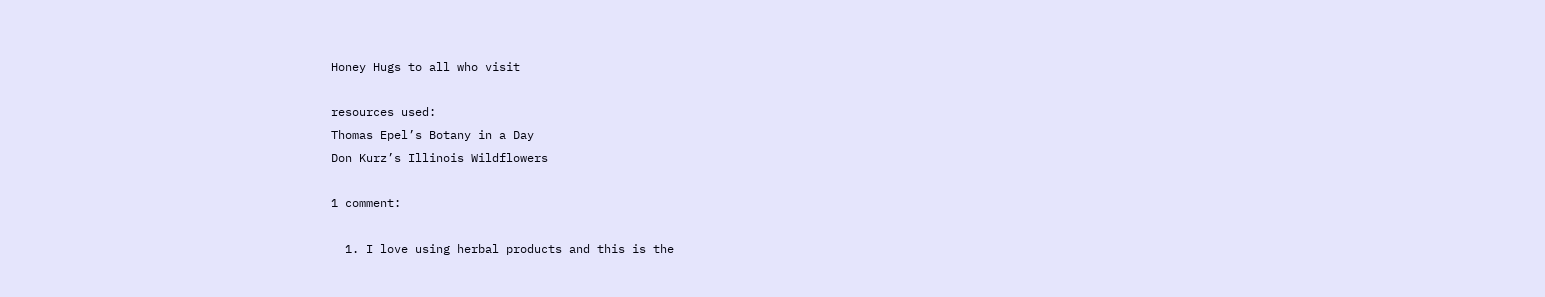Honey Hugs to all who visit

resources used:
Thomas Epel’s Botany in a Day
Don Kurz’s Illinois Wildflowers

1 comment:

  1. I love using herbal products and this is the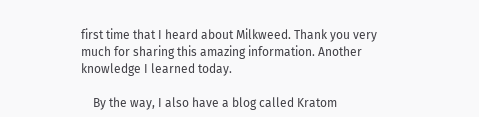first time that I heard about Milkweed. Thank you very much for sharing this amazing information. Another knowledge I learned today.

    By the way, I also have a blog called Kratom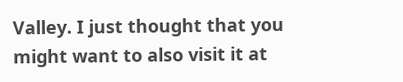Valley. I just thought that you might want to also visit it at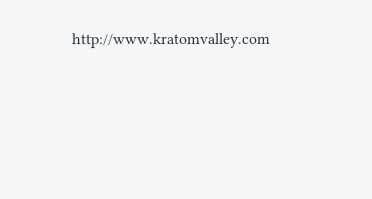http://www.kratomvalley.com